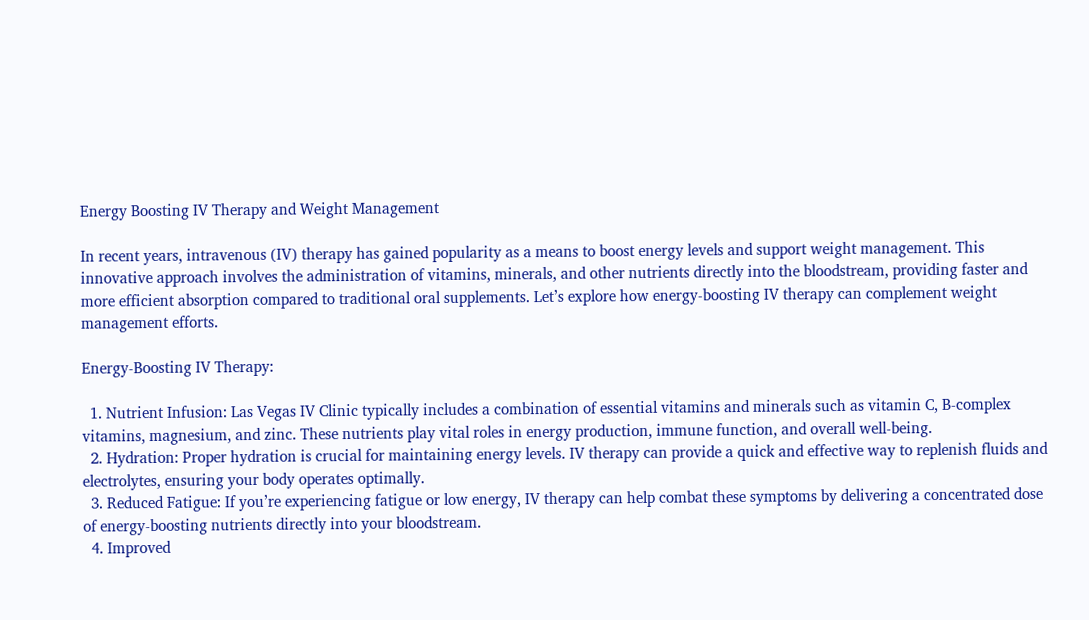Energy Boosting IV Therapy and Weight Management

In recent years, intravenous (IV) therapy has gained popularity as a means to boost energy levels and support weight management. This innovative approach involves the administration of vitamins, minerals, and other nutrients directly into the bloodstream, providing faster and more efficient absorption compared to traditional oral supplements. Let’s explore how energy-boosting IV therapy can complement weight management efforts.

Energy-Boosting IV Therapy:

  1. Nutrient Infusion: Las Vegas IV Clinic typically includes a combination of essential vitamins and minerals such as vitamin C, B-complex vitamins, magnesium, and zinc. These nutrients play vital roles in energy production, immune function, and overall well-being.
  2. Hydration: Proper hydration is crucial for maintaining energy levels. IV therapy can provide a quick and effective way to replenish fluids and electrolytes, ensuring your body operates optimally.
  3. Reduced Fatigue: If you’re experiencing fatigue or low energy, IV therapy can help combat these symptoms by delivering a concentrated dose of energy-boosting nutrients directly into your bloodstream.
  4. Improved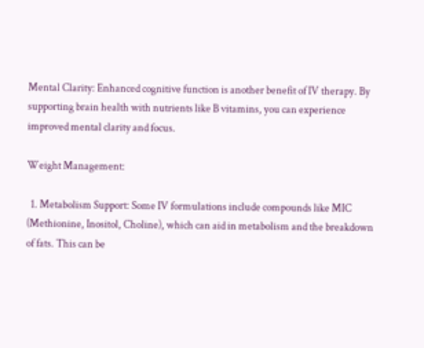Mental Clarity: Enhanced cognitive function is another benefit of IV therapy. By supporting brain health with nutrients like B vitamins, you can experience improved mental clarity and focus.

Weight Management:

  1. Metabolism Support: Some IV formulations include compounds like MIC (Methionine, Inositol, Choline), which can aid in metabolism and the breakdown of fats. This can be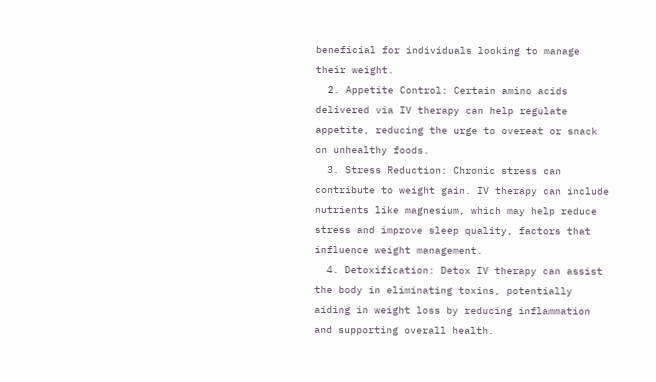beneficial for individuals looking to manage their weight.
  2. Appetite Control: Certain amino acids delivered via IV therapy can help regulate appetite, reducing the urge to overeat or snack on unhealthy foods.
  3. Stress Reduction: Chronic stress can contribute to weight gain. IV therapy can include nutrients like magnesium, which may help reduce stress and improve sleep quality, factors that influence weight management.
  4. Detoxification: Detox IV therapy can assist the body in eliminating toxins, potentially aiding in weight loss by reducing inflammation and supporting overall health.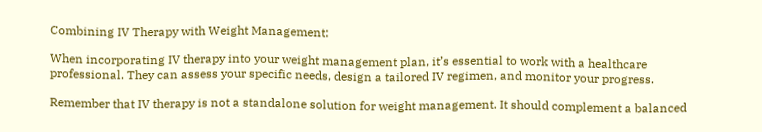Combining IV Therapy with Weight Management:

When incorporating IV therapy into your weight management plan, it’s essential to work with a healthcare professional. They can assess your specific needs, design a tailored IV regimen, and monitor your progress.

Remember that IV therapy is not a standalone solution for weight management. It should complement a balanced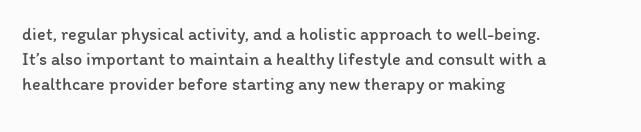diet, regular physical activity, and a holistic approach to well-being. It’s also important to maintain a healthy lifestyle and consult with a healthcare provider before starting any new therapy or making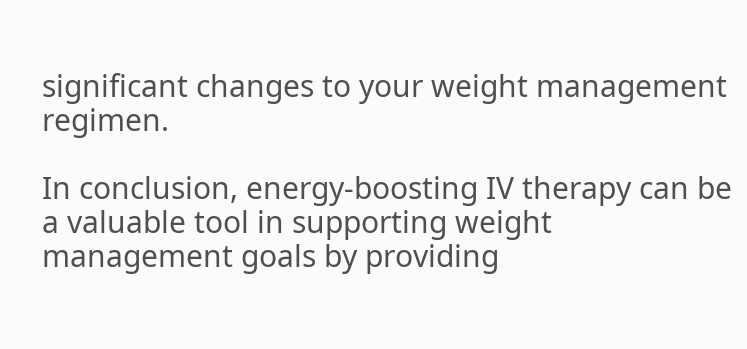significant changes to your weight management regimen.

In conclusion, energy-boosting IV therapy can be a valuable tool in supporting weight management goals by providing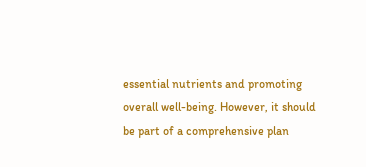essential nutrients and promoting overall well-being. However, it should be part of a comprehensive plan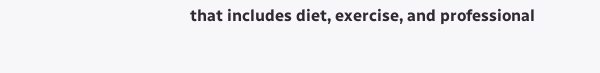that includes diet, exercise, and professional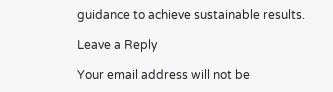guidance to achieve sustainable results.

Leave a Reply

Your email address will not be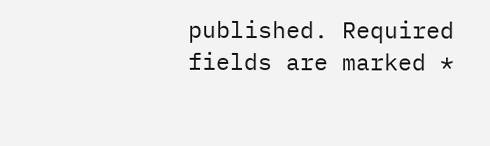published. Required fields are marked *